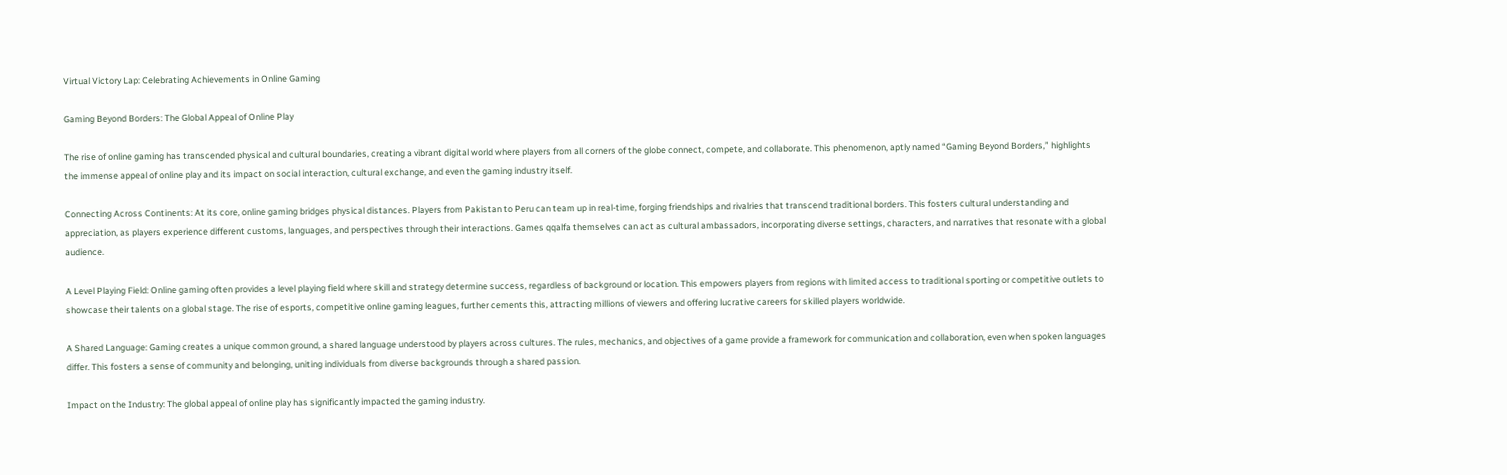Virtual Victory Lap: Celebrating Achievements in Online Gaming

Gaming Beyond Borders: The Global Appeal of Online Play

The rise of online gaming has transcended physical and cultural boundaries, creating a vibrant digital world where players from all corners of the globe connect, compete, and collaborate. This phenomenon, aptly named “Gaming Beyond Borders,” highlights the immense appeal of online play and its impact on social interaction, cultural exchange, and even the gaming industry itself.

Connecting Across Continents: At its core, online gaming bridges physical distances. Players from Pakistan to Peru can team up in real-time, forging friendships and rivalries that transcend traditional borders. This fosters cultural understanding and appreciation, as players experience different customs, languages, and perspectives through their interactions. Games qqalfa themselves can act as cultural ambassadors, incorporating diverse settings, characters, and narratives that resonate with a global audience.

A Level Playing Field: Online gaming often provides a level playing field where skill and strategy determine success, regardless of background or location. This empowers players from regions with limited access to traditional sporting or competitive outlets to showcase their talents on a global stage. The rise of esports, competitive online gaming leagues, further cements this, attracting millions of viewers and offering lucrative careers for skilled players worldwide.

A Shared Language: Gaming creates a unique common ground, a shared language understood by players across cultures. The rules, mechanics, and objectives of a game provide a framework for communication and collaboration, even when spoken languages differ. This fosters a sense of community and belonging, uniting individuals from diverse backgrounds through a shared passion.

Impact on the Industry: The global appeal of online play has significantly impacted the gaming industry.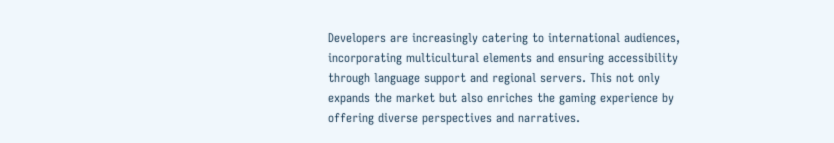Developers are increasingly catering to international audiences, incorporating multicultural elements and ensuring accessibility through language support and regional servers. This not only expands the market but also enriches the gaming experience by offering diverse perspectives and narratives.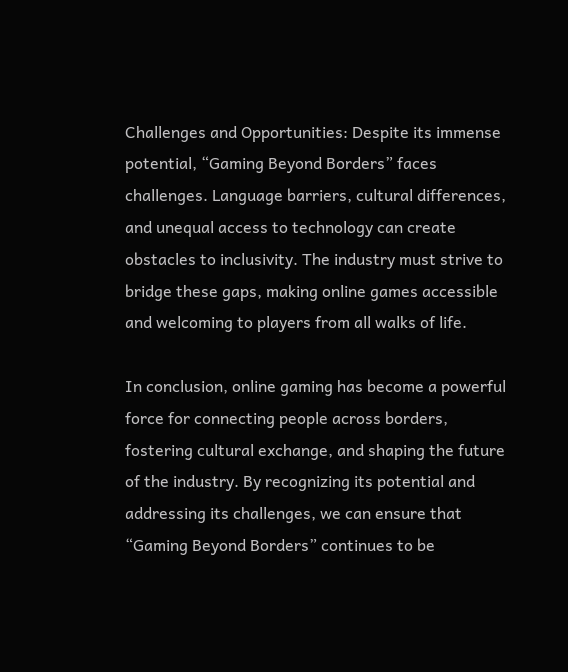Challenges and Opportunities: Despite its immense potential, “Gaming Beyond Borders” faces challenges. Language barriers, cultural differences, and unequal access to technology can create obstacles to inclusivity. The industry must strive to bridge these gaps, making online games accessible and welcoming to players from all walks of life.

In conclusion, online gaming has become a powerful force for connecting people across borders, fostering cultural exchange, and shaping the future of the industry. By recognizing its potential and addressing its challenges, we can ensure that “Gaming Beyond Borders” continues to be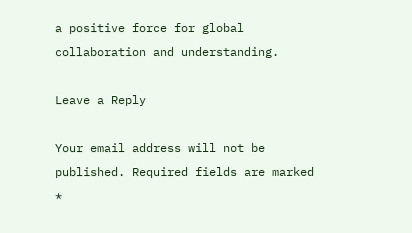a positive force for global collaboration and understanding.

Leave a Reply

Your email address will not be published. Required fields are marked *